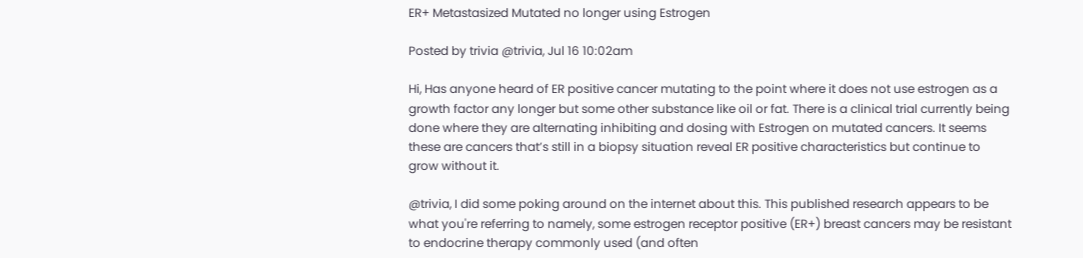ER+ Metastasized Mutated no longer using Estrogen

Posted by trivia @trivia, Jul 16 10:02am

Hi, Has anyone heard of ER positive cancer mutating to the point where it does not use estrogen as a growth factor any longer but some other substance like oil or fat. There is a clinical trial currently being done where they are alternating inhibiting and dosing with Estrogen on mutated cancers. It seems these are cancers that’s still in a biopsy situation reveal ER positive characteristics but continue to grow without it.

@trivia, I did some poking around on the internet about this. This published research appears to be what you're referring to namely, some estrogen receptor positive (ER+) breast cancers may be resistant to endocrine therapy commonly used (and often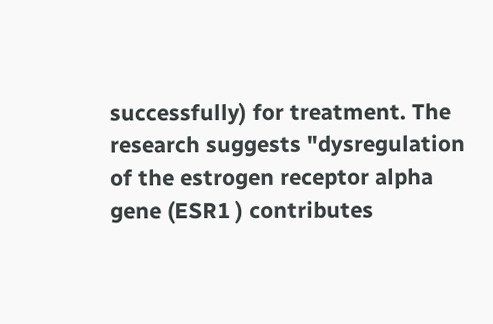successfully) for treatment. The research suggests "dysregulation of the estrogen receptor alpha gene (ESR1 ) contributes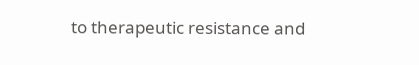to therapeutic resistance and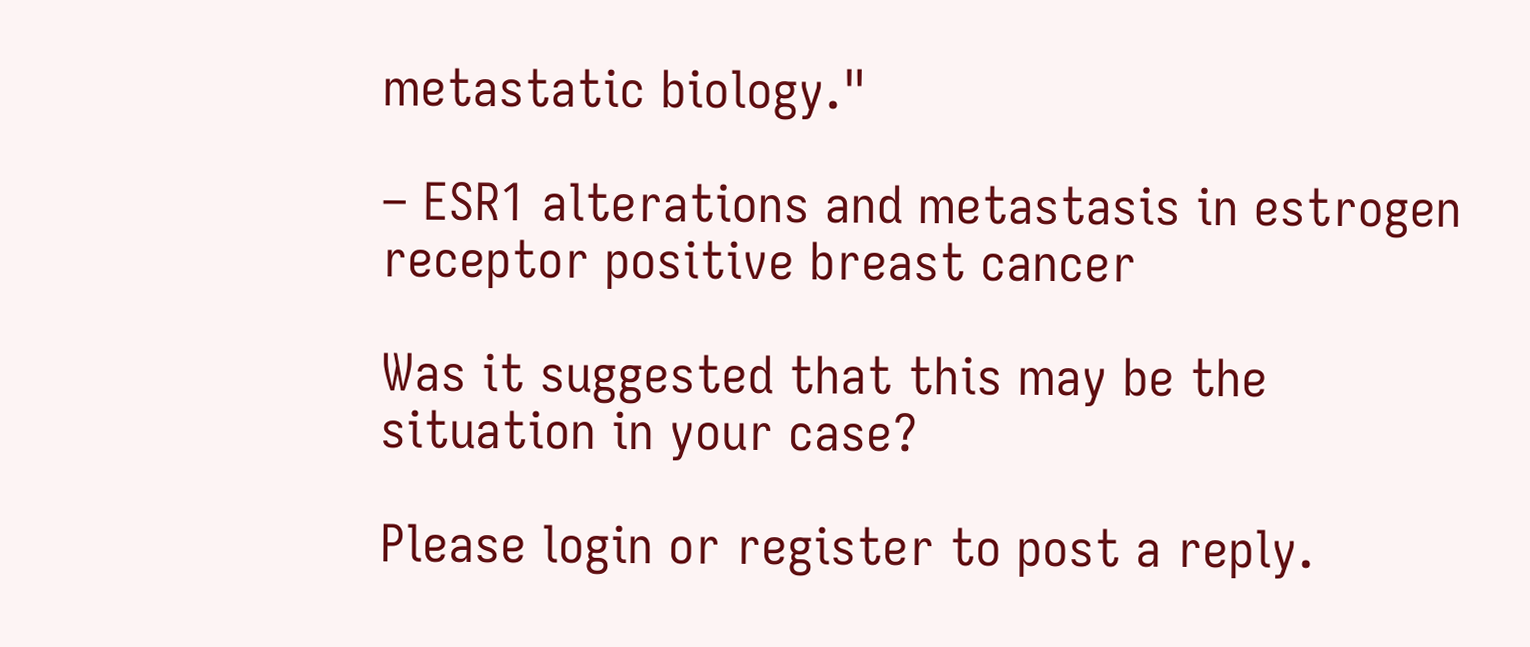metastatic biology."

– ESR1 alterations and metastasis in estrogen receptor positive breast cancer

Was it suggested that this may be the situation in your case?

Please login or register to post a reply.